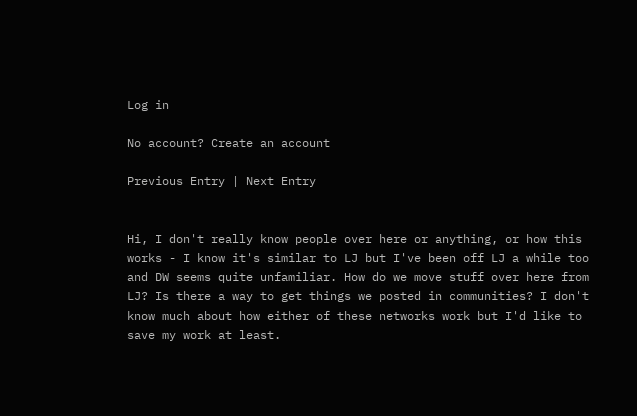Log in

No account? Create an account

Previous Entry | Next Entry


Hi, I don't really know people over here or anything, or how this works - I know it's similar to LJ but I've been off LJ a while too and DW seems quite unfamiliar. How do we move stuff over here from LJ? Is there a way to get things we posted in communities? I don't know much about how either of these networks work but I'd like to save my work at least.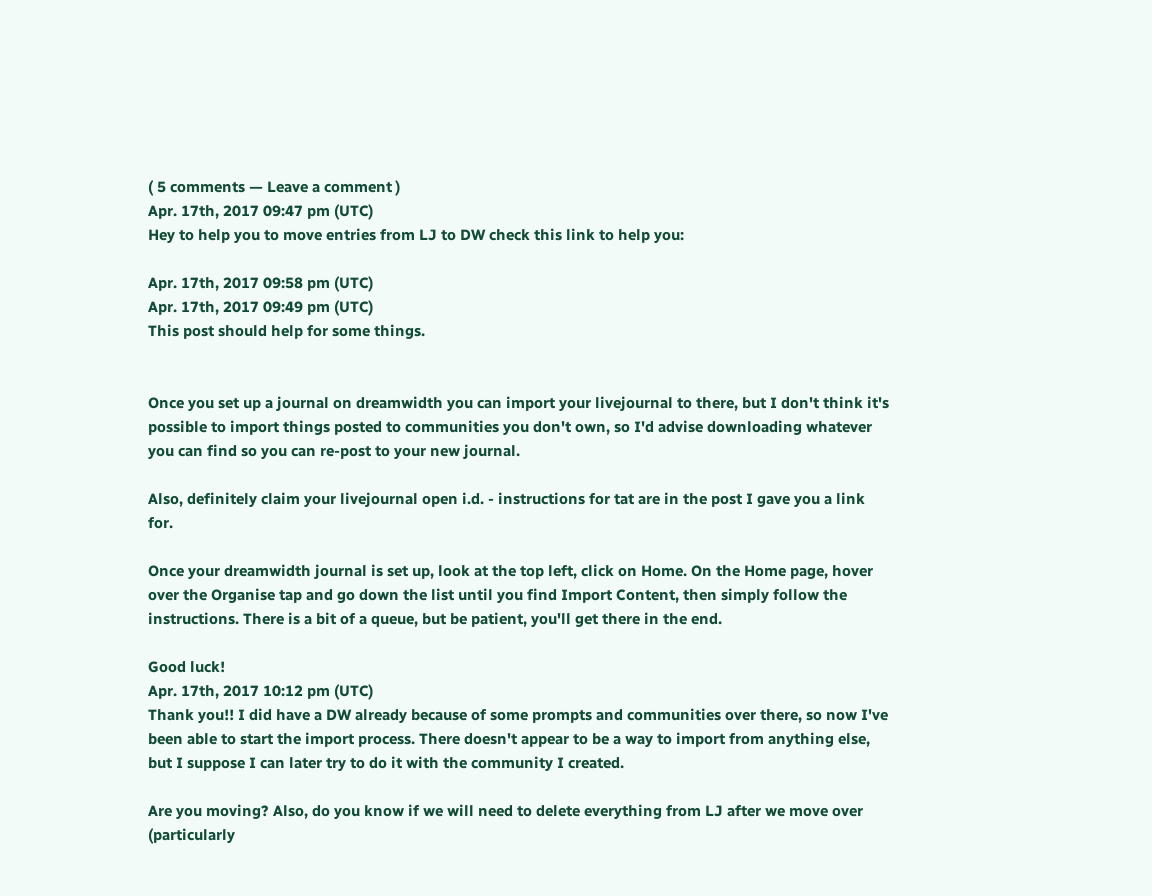( 5 comments — Leave a comment )
Apr. 17th, 2017 09:47 pm (UTC)
Hey to help you to move entries from LJ to DW check this link to help you:

Apr. 17th, 2017 09:58 pm (UTC)
Apr. 17th, 2017 09:49 pm (UTC)
This post should help for some things.


Once you set up a journal on dreamwidth you can import your livejournal to there, but I don't think it's possible to import things posted to communities you don't own, so I'd advise downloading whatever you can find so you can re-post to your new journal.

Also, definitely claim your livejournal open i.d. - instructions for tat are in the post I gave you a link for.

Once your dreamwidth journal is set up, look at the top left, click on Home. On the Home page, hover over the Organise tap and go down the list until you find Import Content, then simply follow the instructions. There is a bit of a queue, but be patient, you'll get there in the end.

Good luck!
Apr. 17th, 2017 10:12 pm (UTC)
Thank you!! I did have a DW already because of some prompts and communities over there, so now I've been able to start the import process. There doesn't appear to be a way to import from anything else, but I suppose I can later try to do it with the community I created.

Are you moving? Also, do you know if we will need to delete everything from LJ after we move over (particularly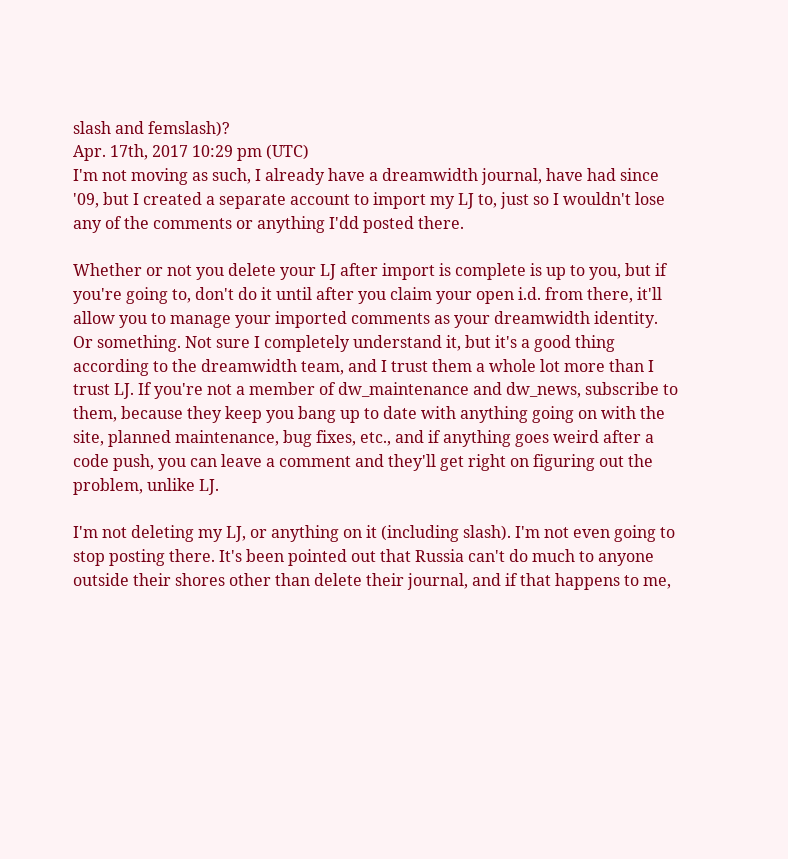slash and femslash)?
Apr. 17th, 2017 10:29 pm (UTC)
I'm not moving as such, I already have a dreamwidth journal, have had since '09, but I created a separate account to import my LJ to, just so I wouldn't lose any of the comments or anything I'dd posted there.

Whether or not you delete your LJ after import is complete is up to you, but if you're going to, don't do it until after you claim your open i.d. from there, it'll allow you to manage your imported comments as your dreamwidth identity. Or something. Not sure I completely understand it, but it's a good thing according to the dreamwidth team, and I trust them a whole lot more than I trust LJ. If you're not a member of dw_maintenance and dw_news, subscribe to them, because they keep you bang up to date with anything going on with the site, planned maintenance, bug fixes, etc., and if anything goes weird after a code push, you can leave a comment and they'll get right on figuring out the problem, unlike LJ.

I'm not deleting my LJ, or anything on it (including slash). I'm not even going to stop posting there. It's been pointed out that Russia can't do much to anyone outside their shores other than delete their journal, and if that happens to me,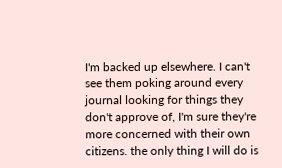I'm backed up elsewhere. I can't see them poking around every journal looking for things they don't approve of, I'm sure they're more concerned with their own citizens. the only thing I will do is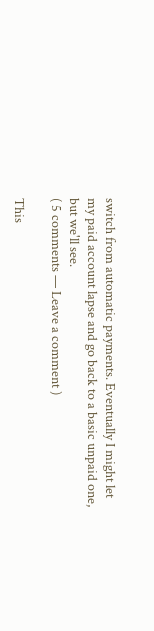switch from automatic payments. Eventually I might let my paid account lapse and go back to a basic unpaid one, but we'll see.
( 5 comments — Leave a comment )

This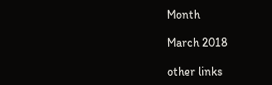Month

March 2018

other links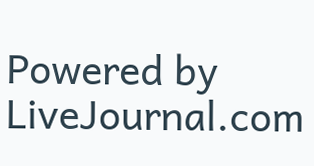Powered by LiveJournal.com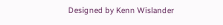Designed by Kenn Wislander